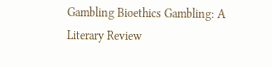Gambling Bioethics Gambling: A Literary Review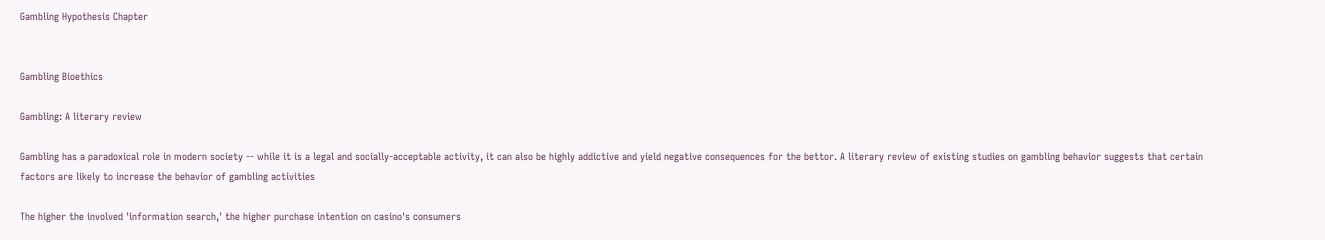Gambling Hypothesis Chapter


Gambling Bioethics

Gambling: A literary review

Gambling has a paradoxical role in modern society -- while it is a legal and socially-acceptable activity, it can also be highly addictive and yield negative consequences for the bettor. A literary review of existing studies on gambling behavior suggests that certain factors are likely to increase the behavior of gambling activities

The higher the involved 'information search,' the higher purchase intention on casino's consumers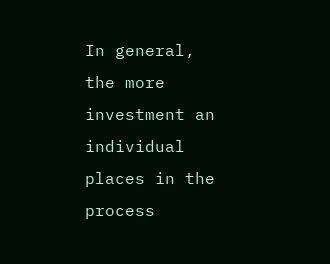In general, the more investment an individual places in the process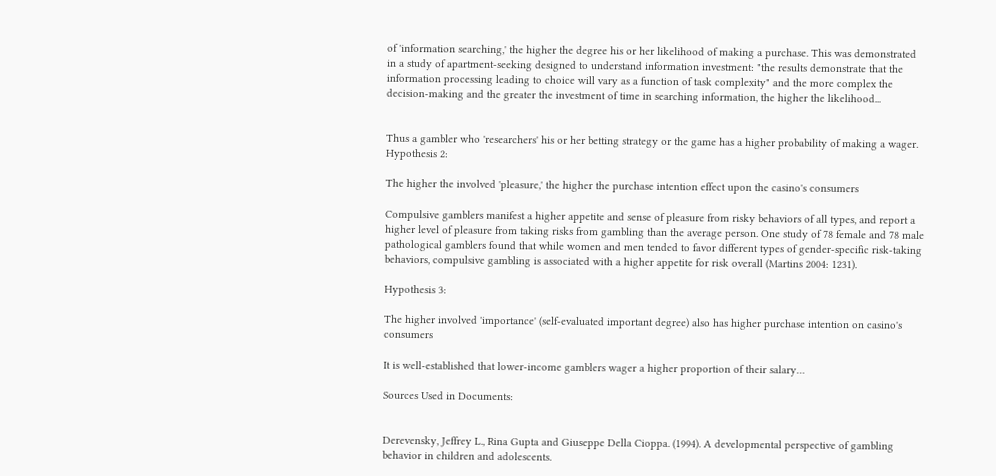of 'information searching,' the higher the degree his or her likelihood of making a purchase. This was demonstrated in a study of apartment-seeking designed to understand information investment: "the results demonstrate that the information processing leading to choice will vary as a function of task complexity" and the more complex the decision-making and the greater the investment of time in searching information, the higher the likelihood...


Thus a gambler who 'researchers' his or her betting strategy or the game has a higher probability of making a wager.
Hypothesis 2:

The higher the involved 'pleasure,' the higher the purchase intention effect upon the casino's consumers

Compulsive gamblers manifest a higher appetite and sense of pleasure from risky behaviors of all types, and report a higher level of pleasure from taking risks from gambling than the average person. One study of 78 female and 78 male pathological gamblers found that while women and men tended to favor different types of gender-specific risk-taking behaviors, compulsive gambling is associated with a higher appetite for risk overall (Martins 2004: 1231).

Hypothesis 3:

The higher involved 'importance' (self-evaluated important degree) also has higher purchase intention on casino's consumers

It is well-established that lower-income gamblers wager a higher proportion of their salary…

Sources Used in Documents:


Derevensky, Jeffrey L., Rina Gupta and Giuseppe Della Cioppa. (1994). A developmental perspective of gambling behavior in children and adolescents.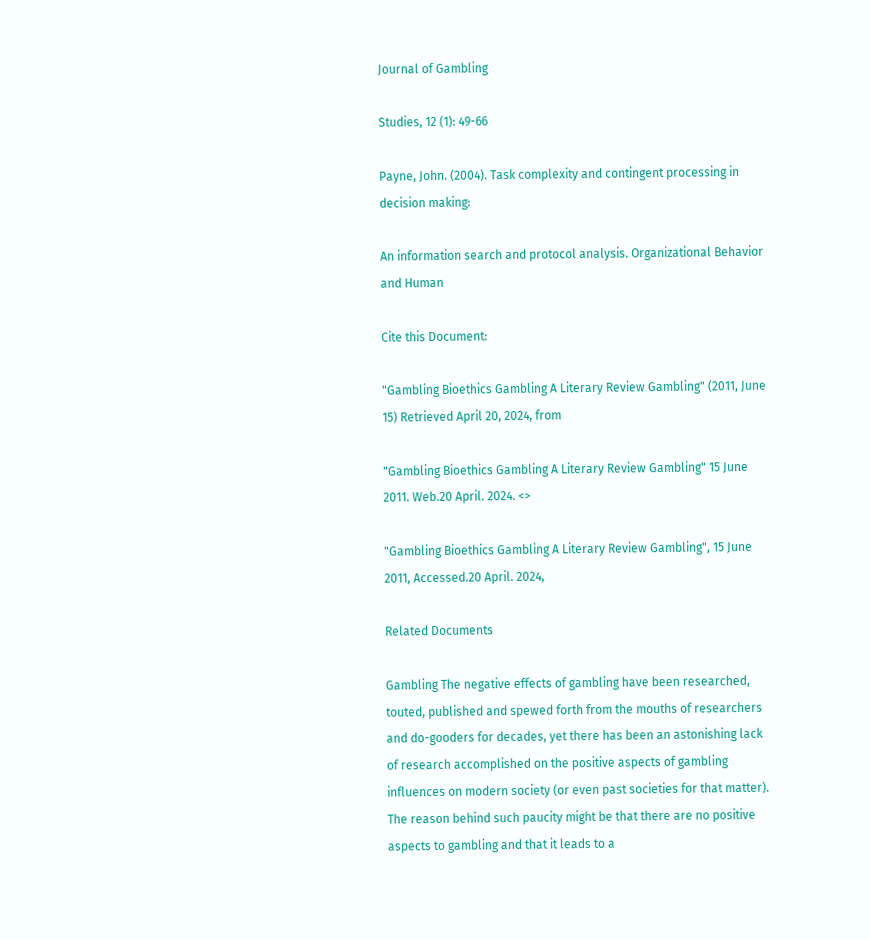Journal of Gambling

Studies, 12 (1): 49-66

Payne, John. (2004). Task complexity and contingent processing in decision making:

An information search and protocol analysis. Organizational Behavior and Human

Cite this Document:

"Gambling Bioethics Gambling A Literary Review Gambling" (2011, June 15) Retrieved April 20, 2024, from

"Gambling Bioethics Gambling A Literary Review Gambling" 15 June 2011. Web.20 April. 2024. <>

"Gambling Bioethics Gambling A Literary Review Gambling", 15 June 2011, Accessed.20 April. 2024,

Related Documents

Gambling The negative effects of gambling have been researched, touted, published and spewed forth from the mouths of researchers and do-gooders for decades, yet there has been an astonishing lack of research accomplished on the positive aspects of gambling influences on modern society (or even past societies for that matter). The reason behind such paucity might be that there are no positive aspects to gambling and that it leads to a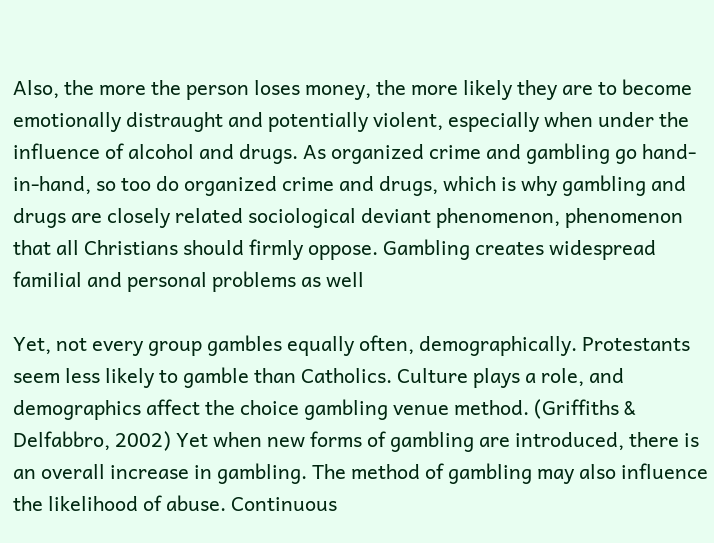Also, the more the person loses money, the more likely they are to become emotionally distraught and potentially violent, especially when under the influence of alcohol and drugs. As organized crime and gambling go hand-in-hand, so too do organized crime and drugs, which is why gambling and drugs are closely related sociological deviant phenomenon, phenomenon that all Christians should firmly oppose. Gambling creates widespread familial and personal problems as well

Yet, not every group gambles equally often, demographically. Protestants seem less likely to gamble than Catholics. Culture plays a role, and demographics affect the choice gambling venue method. (Griffiths & Delfabbro, 2002) Yet when new forms of gambling are introduced, there is an overall increase in gambling. The method of gambling may also influence the likelihood of abuse. Continuous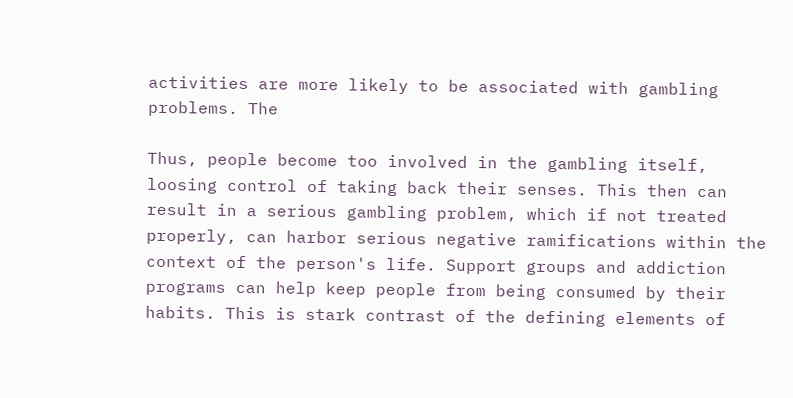activities are more likely to be associated with gambling problems. The

Thus, people become too involved in the gambling itself, loosing control of taking back their senses. This then can result in a serious gambling problem, which if not treated properly, can harbor serious negative ramifications within the context of the person's life. Support groups and addiction programs can help keep people from being consumed by their habits. This is stark contrast of the defining elements of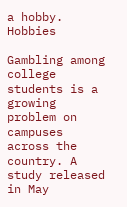a hobby. Hobbies

Gambling among college students is a growing problem on campuses across the country. A study released in May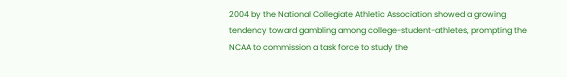2004 by the National Collegiate Athletic Association showed a growing tendency toward gambling among college-student-athletes, prompting the NCAA to commission a task force to study the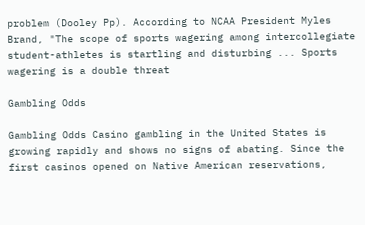problem (Dooley Pp). According to NCAA President Myles Brand, "The scope of sports wagering among intercollegiate student-athletes is startling and disturbing ... Sports wagering is a double threat

Gambling Odds

Gambling Odds Casino gambling in the United States is growing rapidly and shows no signs of abating. Since the first casinos opened on Native American reservations,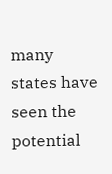many states have seen the potential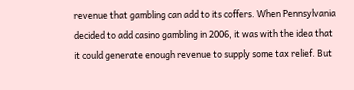revenue that gambling can add to its coffers. When Pennsylvania decided to add casino gambling in 2006, it was with the idea that it could generate enough revenue to supply some tax relief. But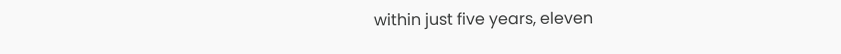within just five years, eleven